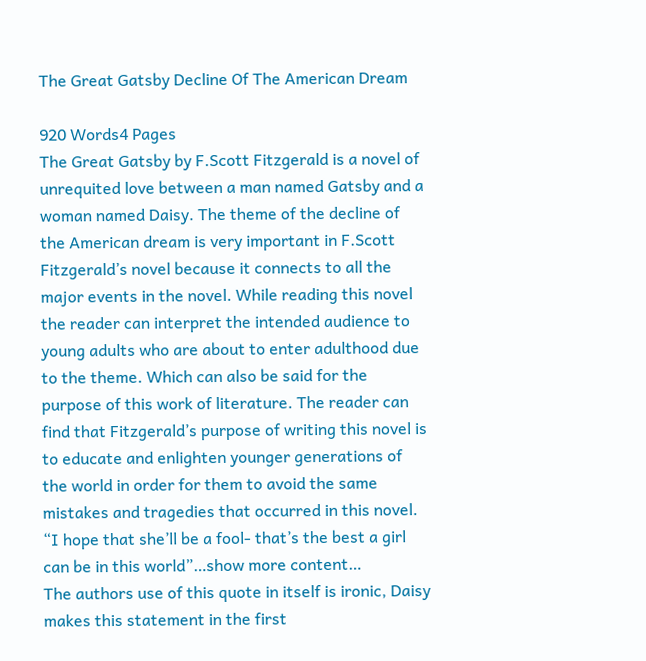The Great Gatsby Decline Of The American Dream

920 Words4 Pages
The Great Gatsby by F.Scott Fitzgerald is a novel of unrequited love between a man named Gatsby and a woman named Daisy. The theme of the decline of the American dream is very important in F.Scott Fitzgerald’s novel because it connects to all the major events in the novel. While reading this novel the reader can interpret the intended audience to young adults who are about to enter adulthood due to the theme. Which can also be said for the purpose of this work of literature. The reader can find that Fitzgerald’s purpose of writing this novel is to educate and enlighten younger generations of the world in order for them to avoid the same mistakes and tragedies that occurred in this novel. “I hope that she’ll be a fool- that’s the best a girl can be in this world”…show more content…
The authors use of this quote in itself is ironic, Daisy makes this statement in the first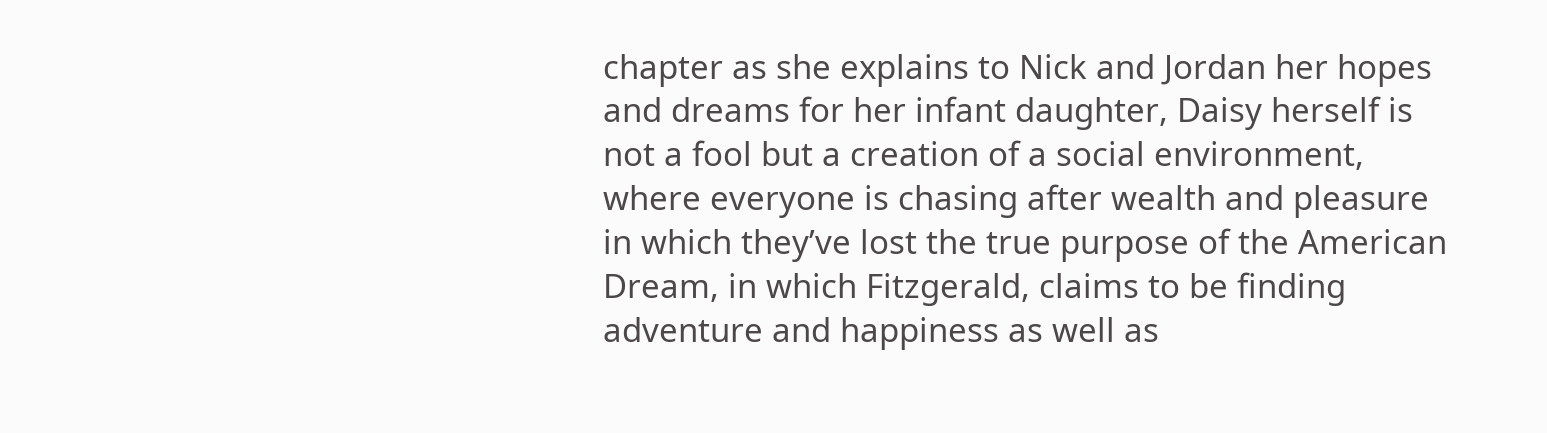chapter as she explains to Nick and Jordan her hopes and dreams for her infant daughter, Daisy herself is not a fool but a creation of a social environment, where everyone is chasing after wealth and pleasure in which they’ve lost the true purpose of the American Dream, in which Fitzgerald, claims to be finding adventure and happiness as well as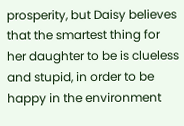prosperity, but Daisy believes that the smartest thing for her daughter to be is clueless and stupid, in order to be happy in the environment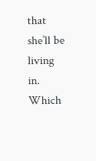that she’ll be living in. Which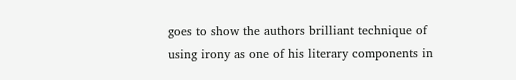goes to show the authors brilliant technique of using irony as one of his literary components in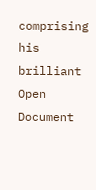comprising his brilliant
Open Document